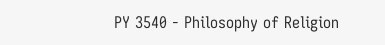PY 3540 - Philosophy of Religion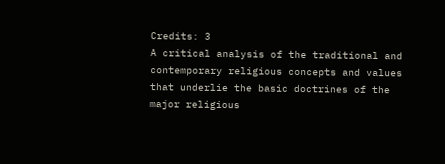Credits: 3
A critical analysis of the traditional and contemporary religious concepts and values that underlie the basic doctrines of the major religious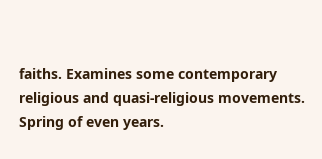faiths. Examines some contemporary religious and quasi-religious movements. Spring of even years.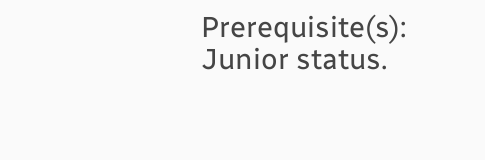Prerequisite(s): Junior status.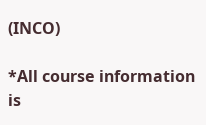(INCO)

*All course information is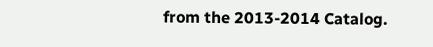from the 2013-2014 Catalog.